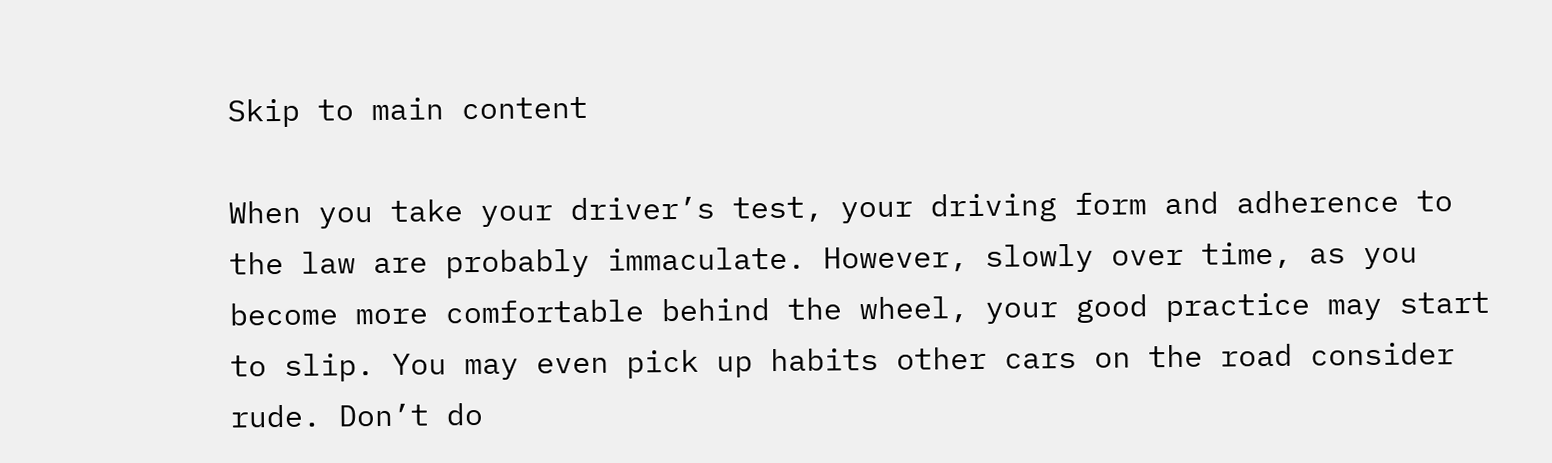Skip to main content

When you take your driver’s test, your driving form and adherence to the law are probably immaculate. However, slowly over time, as you become more comfortable behind the wheel, your good practice may start to slip. You may even pick up habits other cars on the road consider rude. Don’t do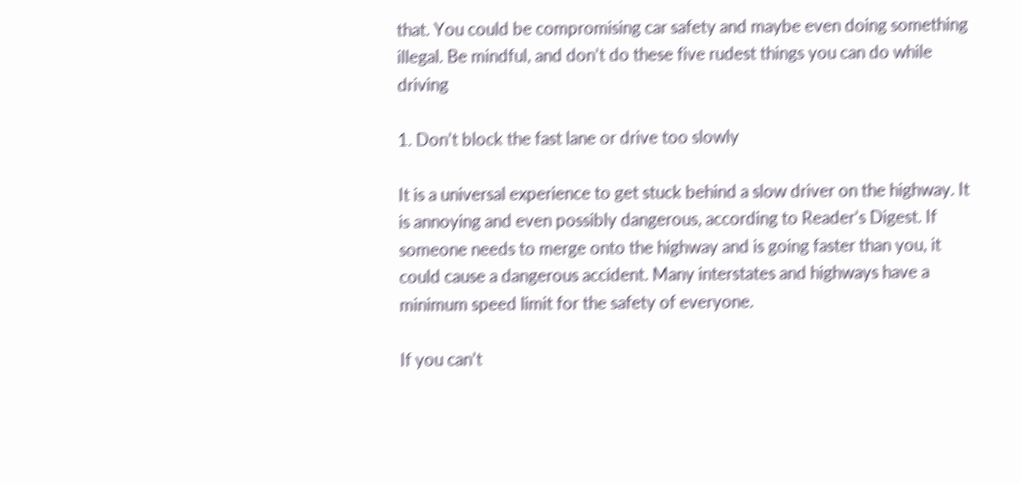that. You could be compromising car safety and maybe even doing something illegal. Be mindful, and don’t do these five rudest things you can do while driving

1. Don’t block the fast lane or drive too slowly

It is a universal experience to get stuck behind a slow driver on the highway. It is annoying and even possibly dangerous, according to Reader’s Digest. If someone needs to merge onto the highway and is going faster than you, it could cause a dangerous accident. Many interstates and highways have a minimum speed limit for the safety of everyone.

If you can’t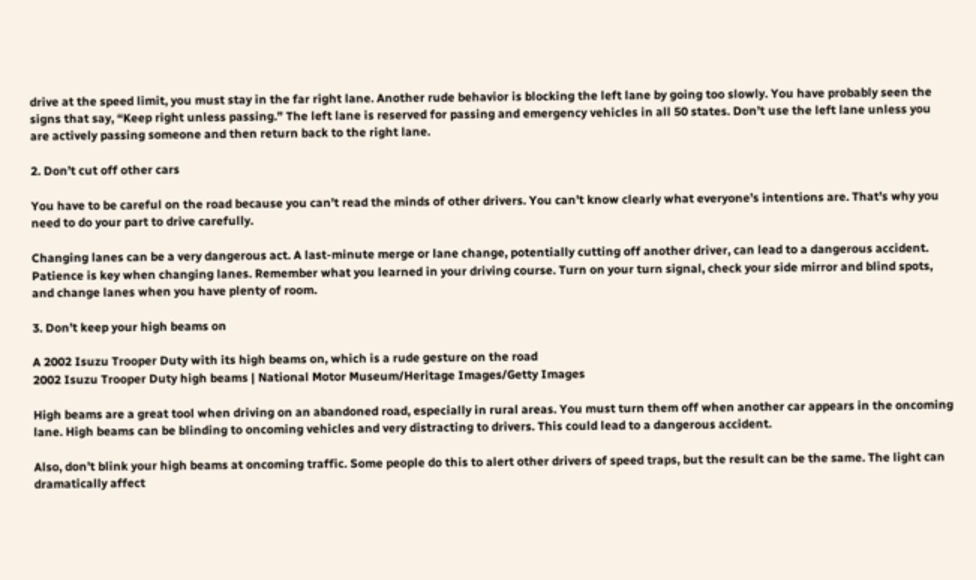drive at the speed limit, you must stay in the far right lane. Another rude behavior is blocking the left lane by going too slowly. You have probably seen the signs that say, “Keep right unless passing.” The left lane is reserved for passing and emergency vehicles in all 50 states. Don’t use the left lane unless you are actively passing someone and then return back to the right lane.

2. Don’t cut off other cars

You have to be careful on the road because you can’t read the minds of other drivers. You can’t know clearly what everyone’s intentions are. That’s why you need to do your part to drive carefully.

Changing lanes can be a very dangerous act. A last-minute merge or lane change, potentially cutting off another driver, can lead to a dangerous accident. Patience is key when changing lanes. Remember what you learned in your driving course. Turn on your turn signal, check your side mirror and blind spots, and change lanes when you have plenty of room.

3. Don’t keep your high beams on

A 2002 Isuzu Trooper Duty with its high beams on, which is a rude gesture on the road
2002 Isuzu Trooper Duty high beams | National Motor Museum/Heritage Images/Getty Images

High beams are a great tool when driving on an abandoned road, especially in rural areas. You must turn them off when another car appears in the oncoming lane. High beams can be blinding to oncoming vehicles and very distracting to drivers. This could lead to a dangerous accident.

Also, don’t blink your high beams at oncoming traffic. Some people do this to alert other drivers of speed traps, but the result can be the same. The light can dramatically affect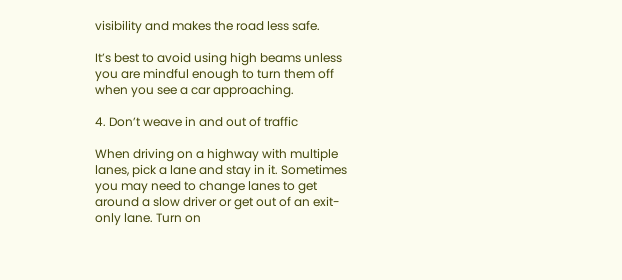visibility and makes the road less safe.

It’s best to avoid using high beams unless you are mindful enough to turn them off when you see a car approaching.

4. Don’t weave in and out of traffic

When driving on a highway with multiple lanes, pick a lane and stay in it. Sometimes you may need to change lanes to get around a slow driver or get out of an exit-only lane. Turn on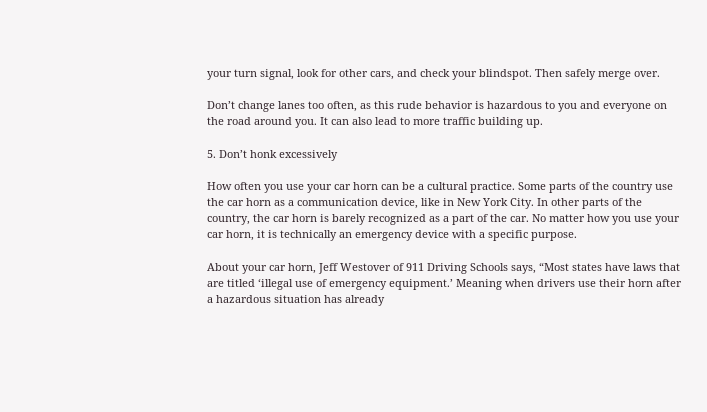your turn signal, look for other cars, and check your blindspot. Then safely merge over.

Don’t change lanes too often, as this rude behavior is hazardous to you and everyone on the road around you. It can also lead to more traffic building up.

5. Don’t honk excessively

How often you use your car horn can be a cultural practice. Some parts of the country use the car horn as a communication device, like in New York City. In other parts of the country, the car horn is barely recognized as a part of the car. No matter how you use your car horn, it is technically an emergency device with a specific purpose.

About your car horn, Jeff Westover of 911 Driving Schools says, “Most states have laws that are titled ‘illegal use of emergency equipment.’ Meaning when drivers use their horn after a hazardous situation has already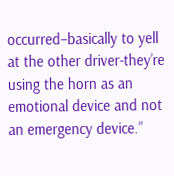occurred–basically to yell at the other driver-they’re using the horn as an emotional device and not an emergency device.”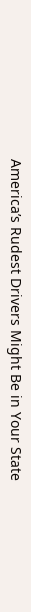America’s Rudest Drivers Might Be in Your State